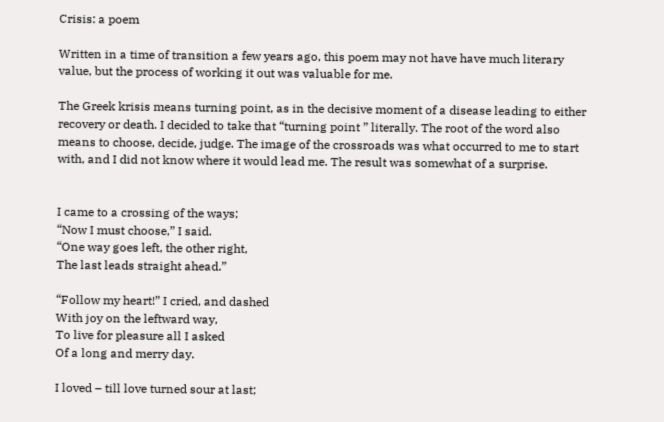Crisis: a poem

Written in a time of transition a few years ago, this poem may not have have much literary value, but the process of working it out was valuable for me.

The Greek krisis means turning point, as in the decisive moment of a disease leading to either recovery or death. I decided to take that “turning point ” literally. The root of the word also means to choose, decide, judge. The image of the crossroads was what occurred to me to start with, and I did not know where it would lead me. The result was somewhat of a surprise.


I came to a crossing of the ways;
“Now I must choose,” I said.
“One way goes left, the other right,
The last leads straight ahead.”

“Follow my heart!” I cried, and dashed
With joy on the leftward way,
To live for pleasure all I asked
Of a long and merry day.

I loved – till love turned sour at last;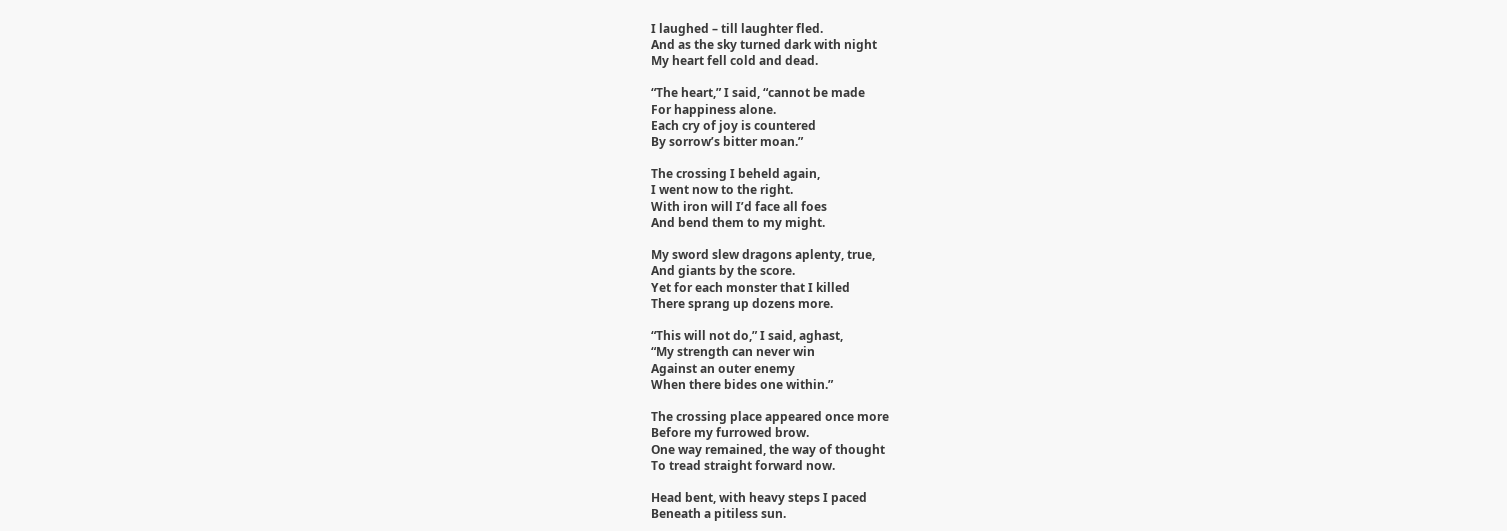I laughed – till laughter fled.
And as the sky turned dark with night
My heart fell cold and dead.

“The heart,” I said, “cannot be made
For happiness alone.
Each cry of joy is countered
By sorrow’s bitter moan.”

The crossing I beheld again,
I went now to the right.
With iron will I’d face all foes
And bend them to my might.

My sword slew dragons aplenty, true,
And giants by the score.
Yet for each monster that I killed
There sprang up dozens more.

“This will not do,” I said, aghast,
“My strength can never win
Against an outer enemy
When there bides one within.”

The crossing place appeared once more
Before my furrowed brow.
One way remained, the way of thought
To tread straight forward now.

Head bent, with heavy steps I paced
Beneath a pitiless sun.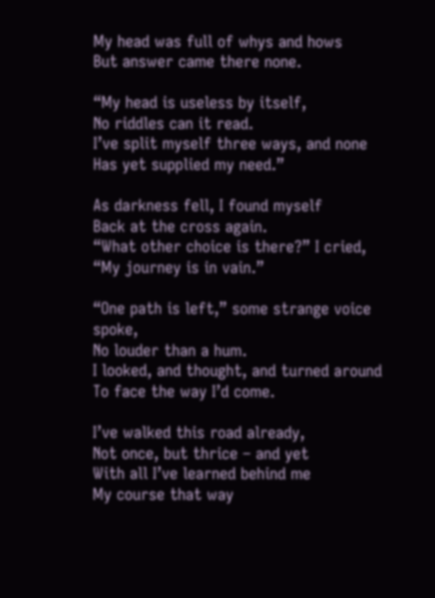My head was full of whys and hows
But answer came there none.

“My head is useless by itself,
No riddles can it read.
I’ve split myself three ways, and none
Has yet supplied my need.”

As darkness fell, I found myself
Back at the cross again.
“What other choice is there?” I cried,
“My journey is in vain.”

“One path is left,” some strange voice spoke,
No louder than a hum.
I looked, and thought, and turned around
To face the way I’d come.

I’ve walked this road already,
Not once, but thrice – and yet
With all I’ve learned behind me
My course that way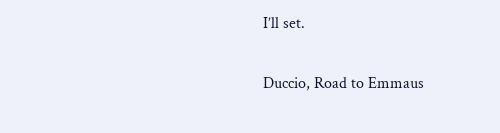I’ll set.

Duccio, Road to Emmaus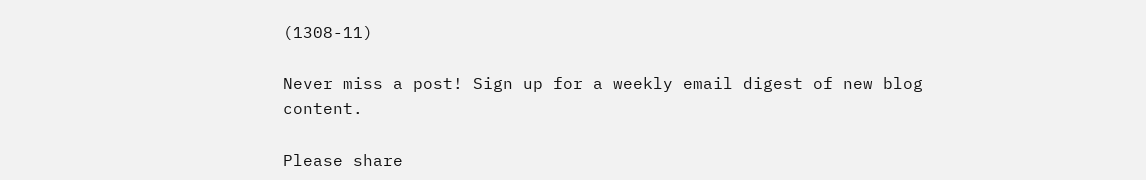(1308-11)

Never miss a post! Sign up for a weekly email digest of new blog content.

Please share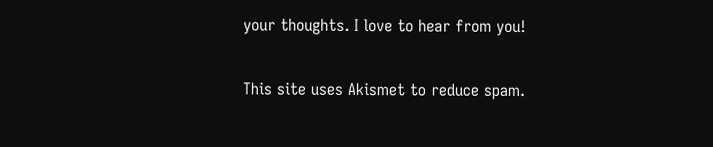your thoughts. I love to hear from you!

This site uses Akismet to reduce spam.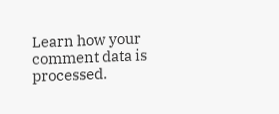Learn how your comment data is processed.